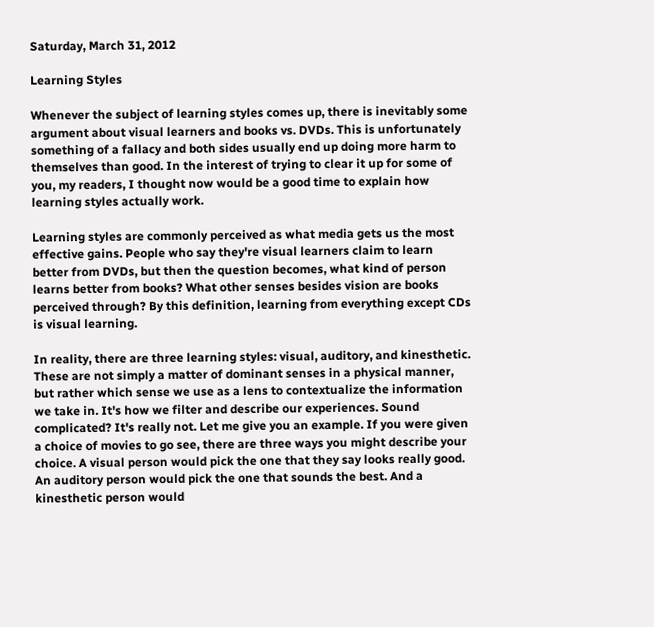Saturday, March 31, 2012

Learning Styles

Whenever the subject of learning styles comes up, there is inevitably some argument about visual learners and books vs. DVDs. This is unfortunately something of a fallacy and both sides usually end up doing more harm to themselves than good. In the interest of trying to clear it up for some of you, my readers, I thought now would be a good time to explain how learning styles actually work.

Learning styles are commonly perceived as what media gets us the most effective gains. People who say they're visual learners claim to learn better from DVDs, but then the question becomes, what kind of person learns better from books? What other senses besides vision are books perceived through? By this definition, learning from everything except CDs is visual learning.

In reality, there are three learning styles: visual, auditory, and kinesthetic. These are not simply a matter of dominant senses in a physical manner, but rather which sense we use as a lens to contextualize the information we take in. It's how we filter and describe our experiences. Sound complicated? It's really not. Let me give you an example. If you were given a choice of movies to go see, there are three ways you might describe your choice. A visual person would pick the one that they say looks really good. An auditory person would pick the one that sounds the best. And a kinesthetic person would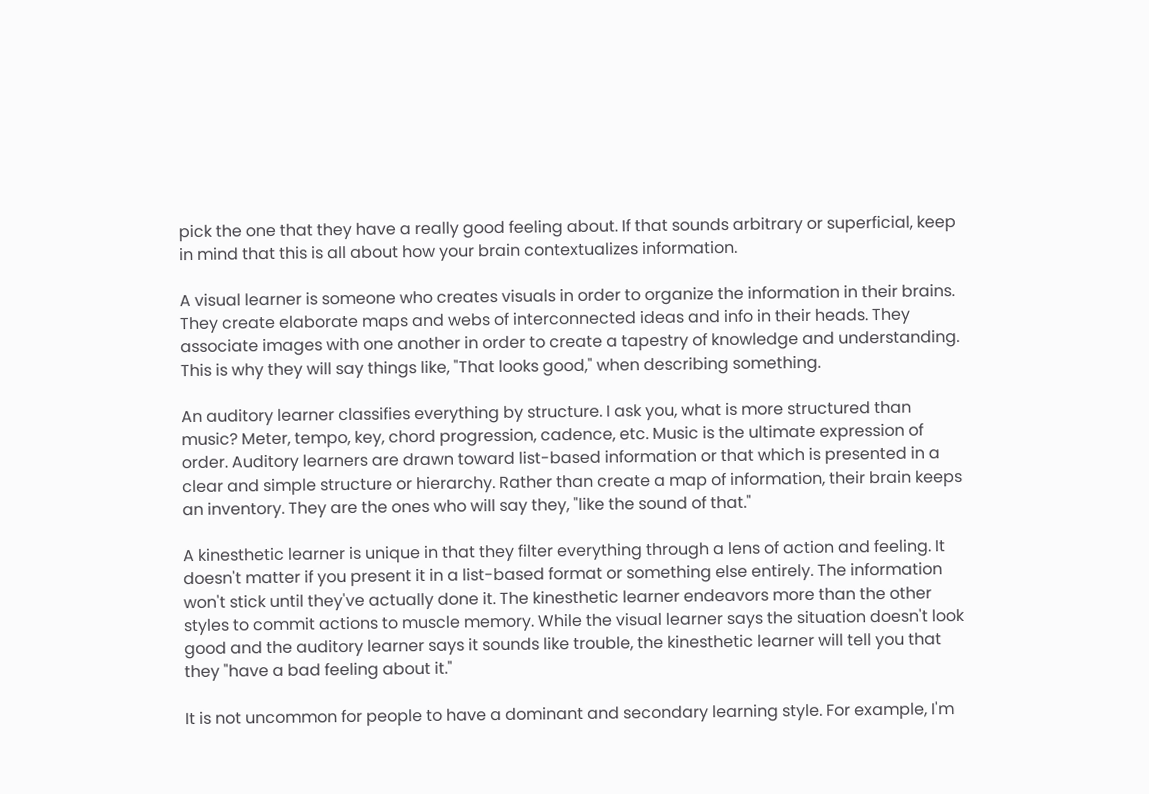pick the one that they have a really good feeling about. If that sounds arbitrary or superficial, keep in mind that this is all about how your brain contextualizes information.

A visual learner is someone who creates visuals in order to organize the information in their brains. They create elaborate maps and webs of interconnected ideas and info in their heads. They associate images with one another in order to create a tapestry of knowledge and understanding. This is why they will say things like, "That looks good," when describing something.

An auditory learner classifies everything by structure. I ask you, what is more structured than music? Meter, tempo, key, chord progression, cadence, etc. Music is the ultimate expression of order. Auditory learners are drawn toward list-based information or that which is presented in a clear and simple structure or hierarchy. Rather than create a map of information, their brain keeps an inventory. They are the ones who will say they, "like the sound of that."

A kinesthetic learner is unique in that they filter everything through a lens of action and feeling. It doesn't matter if you present it in a list-based format or something else entirely. The information won't stick until they've actually done it. The kinesthetic learner endeavors more than the other styles to commit actions to muscle memory. While the visual learner says the situation doesn't look good and the auditory learner says it sounds like trouble, the kinesthetic learner will tell you that they "have a bad feeling about it."

It is not uncommon for people to have a dominant and secondary learning style. For example, I'm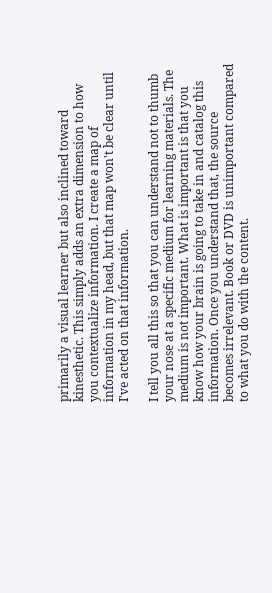primarily a visual learner but also inclined toward kinesthetic. This simply adds an extra dimension to how you contextualize information. I create a map of information in my head, but that map won't be clear until I've acted on that information.

I tell you all this so that you can understand not to thumb your nose at a specific medium for learning materials. The medium is not important. What is important is that you know how your brain is going to take in and catalog this information. Once you understand that, the source becomes irrelevant. Book or DVD is unimportant compared to what you do with the content.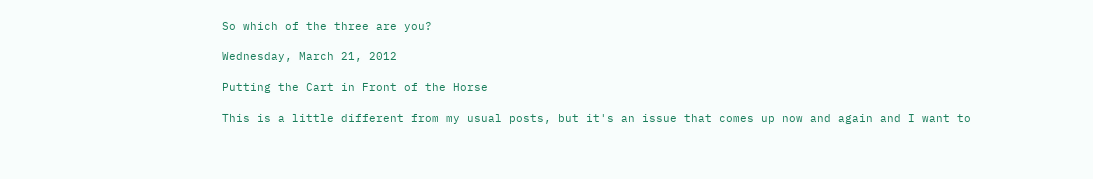So which of the three are you?

Wednesday, March 21, 2012

Putting the Cart in Front of the Horse

This is a little different from my usual posts, but it's an issue that comes up now and again and I want to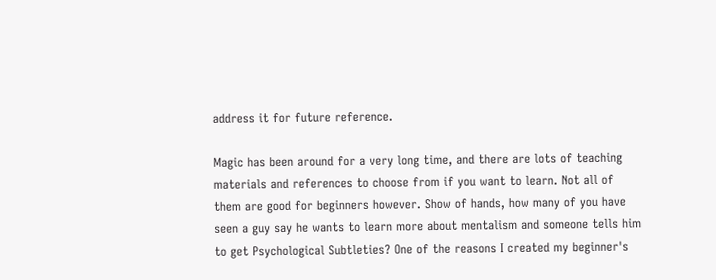address it for future reference.

Magic has been around for a very long time, and there are lots of teaching materials and references to choose from if you want to learn. Not all of them are good for beginners however. Show of hands, how many of you have seen a guy say he wants to learn more about mentalism and someone tells him to get Psychological Subtleties? One of the reasons I created my beginner's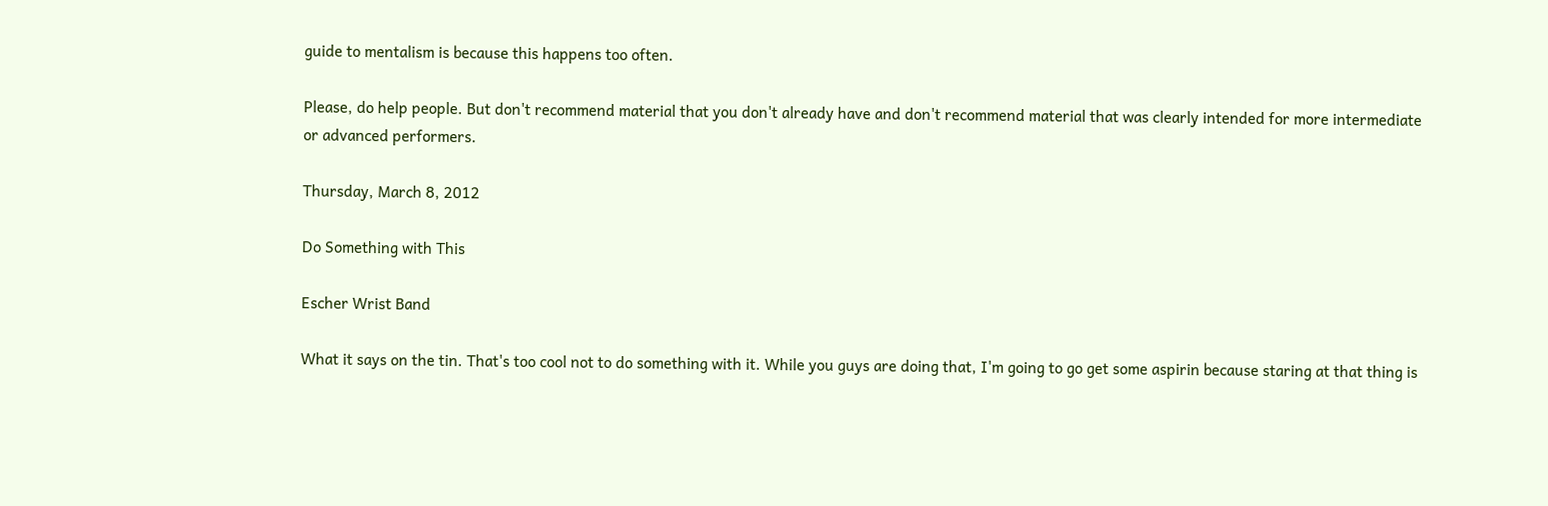guide to mentalism is because this happens too often.

Please, do help people. But don't recommend material that you don't already have and don't recommend material that was clearly intended for more intermediate or advanced performers.

Thursday, March 8, 2012

Do Something with This

Escher Wrist Band

What it says on the tin. That's too cool not to do something with it. While you guys are doing that, I'm going to go get some aspirin because staring at that thing is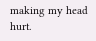making my head hurt.